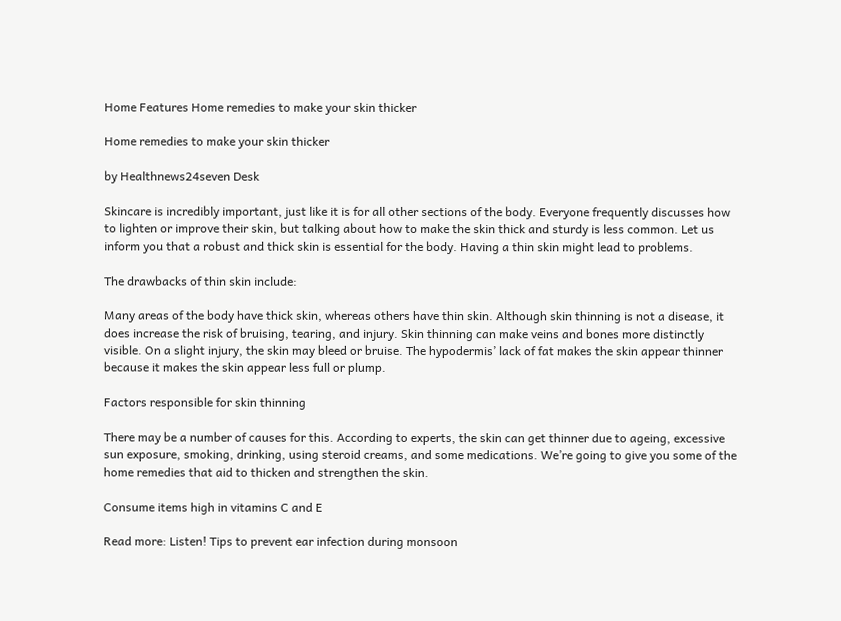Home Features Home remedies to make your skin thicker

Home remedies to make your skin thicker

by Healthnews24seven Desk

Skincare is incredibly important, just like it is for all other sections of the body. Everyone frequently discusses how to lighten or improve their skin, but talking about how to make the skin thick and sturdy is less common. Let us inform you that a robust and thick skin is essential for the body. Having a thin skin might lead to problems.

The drawbacks of thin skin include:

Many areas of the body have thick skin, whereas others have thin skin. Although skin thinning is not a disease, it does increase the risk of bruising, tearing, and injury. Skin thinning can make veins and bones more distinctly visible. On a slight injury, the skin may bleed or bruise. The hypodermis’ lack of fat makes the skin appear thinner because it makes the skin appear less full or plump.

Factors responsible for skin thinning

There may be a number of causes for this. According to experts, the skin can get thinner due to ageing, excessive sun exposure, smoking, drinking, using steroid creams, and some medications. We’re going to give you some of the home remedies that aid to thicken and strengthen the skin.

Consume items high in vitamins C and E

Read more: Listen! Tips to prevent ear infection during monsoon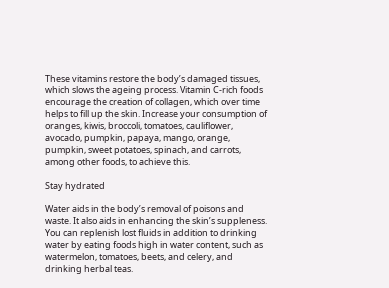These vitamins restore the body’s damaged tissues, which slows the ageing process. Vitamin C-rich foods encourage the creation of collagen, which over time helps to fill up the skin. Increase your consumption of oranges, kiwis, broccoli, tomatoes, cauliflower, avocado, pumpkin, papaya, mango, orange, pumpkin, sweet potatoes, spinach, and carrots, among other foods, to achieve this.

Stay hydrated

Water aids in the body’s removal of poisons and waste. It also aids in enhancing the skin’s suppleness. You can replenish lost fluids in addition to drinking water by eating foods high in water content, such as watermelon, tomatoes, beets, and celery, and drinking herbal teas.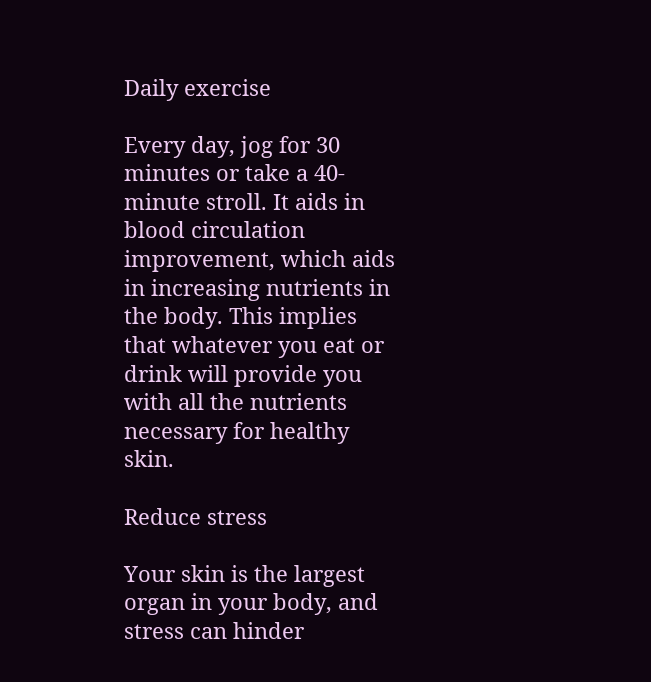Daily exercise

Every day, jog for 30 minutes or take a 40-minute stroll. It aids in blood circulation improvement, which aids in increasing nutrients in the body. This implies that whatever you eat or drink will provide you with all the nutrients necessary for healthy skin.

Reduce stress

Your skin is the largest organ in your body, and stress can hinder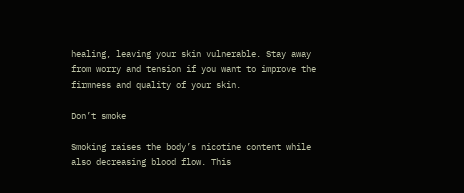healing, leaving your skin vulnerable. Stay away from worry and tension if you want to improve the firmness and quality of your skin.

Don’t smoke

Smoking raises the body’s nicotine content while also decreasing blood flow. This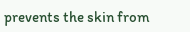prevents the skin from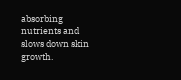absorbing nutrients and slows down skin growth.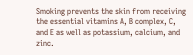Smoking prevents the skin from receiving the essential vitamins A, B complex, C, and E as well as potassium, calcium, and zinc.